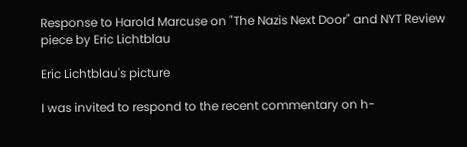Response to Harold Marcuse on "The Nazis Next Door" and NYT Review piece by Eric Lichtblau

Eric Lichtblau's picture

I was invited to respond to the recent commentary on h-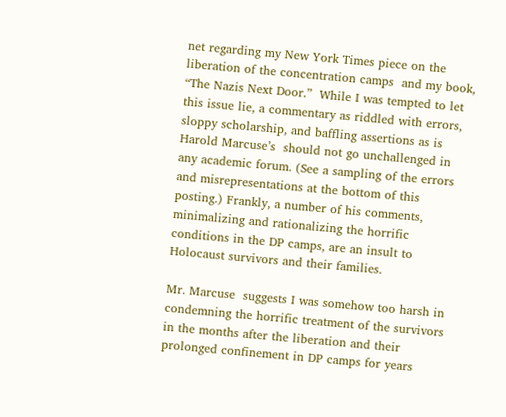net regarding my New York Times piece on the liberation of the concentration camps  and my book, “The Nazis Next Door.”  While I was tempted to let this issue lie, a commentary as riddled with errors, sloppy scholarship, and baffling assertions as is Harold Marcuse’s  should not go unchallenged in any academic forum. (See a sampling of the errors and misrepresentations at the bottom of this posting.) Frankly, a number of his comments, minimalizing and rationalizing the horrific conditions in the DP camps, are an insult to Holocaust survivors and their families.

Mr. Marcuse  suggests I was somehow too harsh in condemning the horrific treatment of the survivors in the months after the liberation and their prolonged confinement in DP camps for years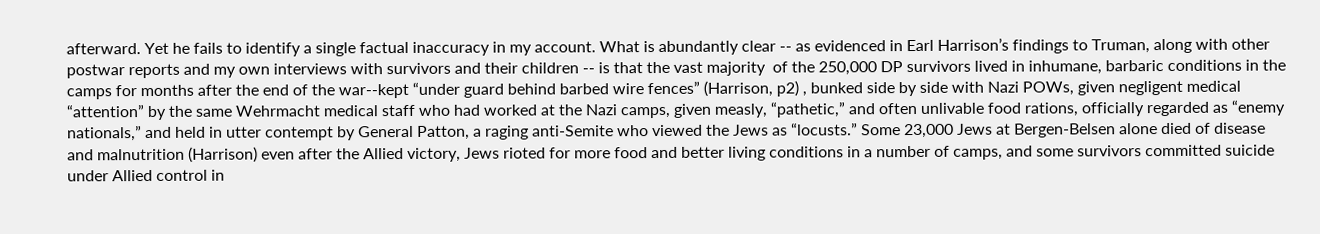afterward. Yet he fails to identify a single factual inaccuracy in my account. What is abundantly clear -- as evidenced in Earl Harrison’s findings to Truman, along with other postwar reports and my own interviews with survivors and their children -- is that the vast majority  of the 250,000 DP survivors lived in inhumane, barbaric conditions in the camps for months after the end of the war--kept “under guard behind barbed wire fences” (Harrison, p2) , bunked side by side with Nazi POWs, given negligent medical “attention” by the same Wehrmacht medical staff who had worked at the Nazi camps, given measly, “pathetic,” and often unlivable food rations, officially regarded as “enemy nationals,” and held in utter contempt by General Patton, a raging anti-Semite who viewed the Jews as “locusts.” Some 23,000 Jews at Bergen-Belsen alone died of disease and malnutrition (Harrison) even after the Allied victory, Jews rioted for more food and better living conditions in a number of camps, and some survivors committed suicide under Allied control in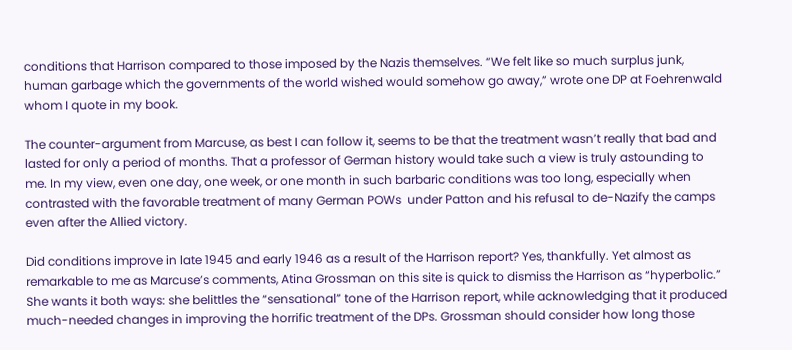conditions that Harrison compared to those imposed by the Nazis themselves. “We felt like so much surplus junk, human garbage which the governments of the world wished would somehow go away,” wrote one DP at Foehrenwald whom I quote in my book.

The counter-argument from Marcuse, as best I can follow it, seems to be that the treatment wasn’t really that bad and lasted for only a period of months. That a professor of German history would take such a view is truly astounding to me. In my view, even one day, one week, or one month in such barbaric conditions was too long, especially when contrasted with the favorable treatment of many German POWs  under Patton and his refusal to de-Nazify the camps even after the Allied victory.

Did conditions improve in late 1945 and early 1946 as a result of the Harrison report? Yes, thankfully. Yet almost as remarkable to me as Marcuse’s comments, Atina Grossman on this site is quick to dismiss the Harrison as “hyperbolic.” She wants it both ways: she belittles the “sensational” tone of the Harrison report, while acknowledging that it produced much-needed changes in improving the horrific treatment of the DPs. Grossman should consider how long those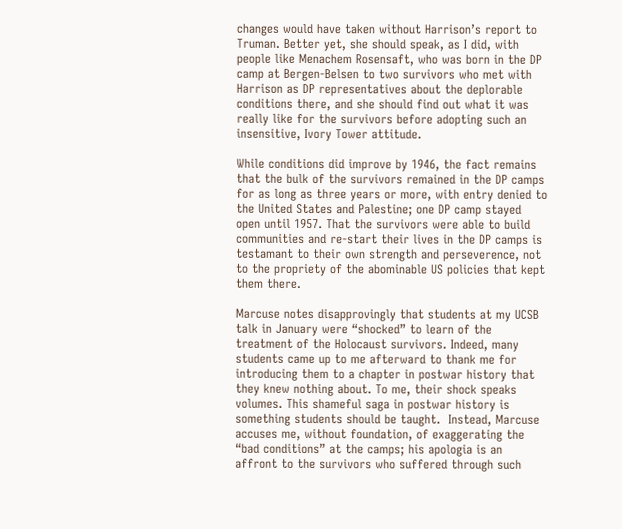changes would have taken without Harrison’s report to Truman. Better yet, she should speak, as I did, with people like Menachem Rosensaft, who was born in the DP camp at Bergen-Belsen to two survivors who met with Harrison as DP representatives about the deplorable conditions there, and she should find out what it was really like for the survivors before adopting such an insensitive, Ivory Tower attitude.

While conditions did improve by 1946, the fact remains that the bulk of the survivors remained in the DP camps for as long as three years or more, with entry denied to the United States and Palestine; one DP camp stayed open until 1957. That the survivors were able to build communities and re-start their lives in the DP camps is testamant to their own strength and perseverence, not to the propriety of the abominable US policies that kept them there.

Marcuse notes disapprovingly that students at my UCSB talk in January were “shocked” to learn of the treatment of the Holocaust survivors. Indeed, many students came up to me afterward to thank me for introducing them to a chapter in postwar history that they knew nothing about. To me, their shock speaks volumes. This shameful saga in postwar history is something students should be taught.  Instead, Marcuse accuses me, without foundation, of exaggerating the “bad conditions” at the camps; his apologia is an affront to the survivors who suffered through such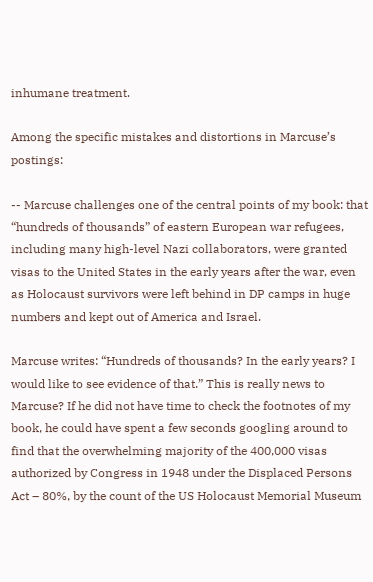inhumane treatment.

Among the specific mistakes and distortions in Marcuse’s postings:

-- Marcuse challenges one of the central points of my book: that “hundreds of thousands” of eastern European war refugees, including many high-level Nazi collaborators, were granted visas to the United States in the early years after the war, even as Holocaust survivors were left behind in DP camps in huge numbers and kept out of America and Israel.

Marcuse writes: “Hundreds of thousands? In the early years? I would like to see evidence of that.” This is really news to Marcuse? If he did not have time to check the footnotes of my book, he could have spent a few seconds googling around to find that the overwhelming majority of the 400,000 visas authorized by Congress in 1948 under the Displaced Persons Act – 80%, by the count of the US Holocaust Memorial Museum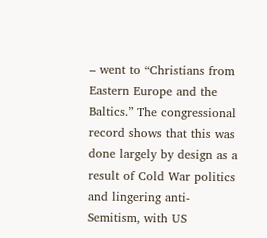– went to “Christians from Eastern Europe and the Baltics.” The congressional record shows that this was done largely by design as a result of Cold War politics and lingering anti-Semitism, with US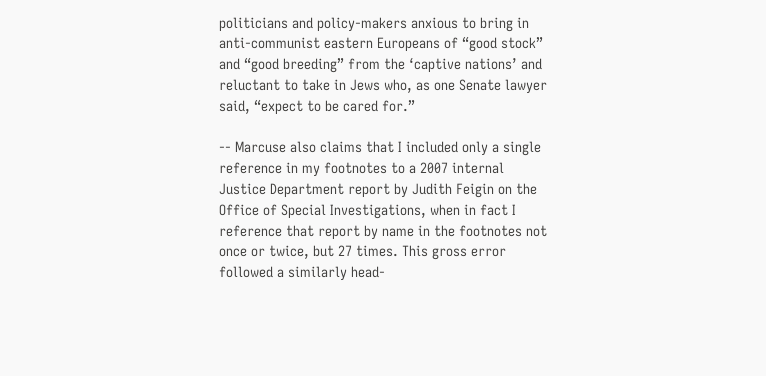politicians and policy-makers anxious to bring in anti-communist eastern Europeans of “good stock” and “good breeding” from the ‘captive nations’ and reluctant to take in Jews who, as one Senate lawyer said, “expect to be cared for.”

-- Marcuse also claims that I included only a single reference in my footnotes to a 2007 internal Justice Department report by Judith Feigin on the Office of Special Investigations, when in fact I reference that report by name in the footnotes not once or twice, but 27 times. This gross error followed a similarly head-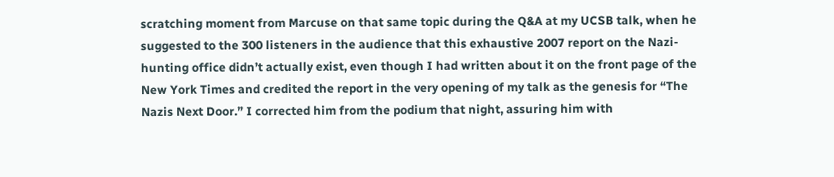scratching moment from Marcuse on that same topic during the Q&A at my UCSB talk, when he suggested to the 300 listeners in the audience that this exhaustive 2007 report on the Nazi-hunting office didn’t actually exist, even though I had written about it on the front page of the New York Times and credited the report in the very opening of my talk as the genesis for “The Nazis Next Door.” I corrected him from the podium that night, assuring him with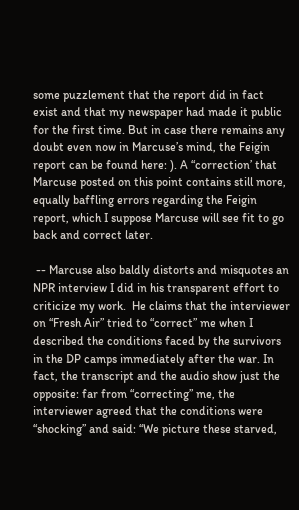some puzzlement that the report did in fact exist and that my newspaper had made it public for the first time. But in case there remains any doubt even now in Marcuse’s mind, the Feigin report can be found here: ). A “correction’ that Marcuse posted on this point contains still more, equally baffling errors regarding the Feigin report, which I suppose Marcuse will see fit to go back and correct later.

 -- Marcuse also baldly distorts and misquotes an NPR interview I did in his transparent effort to criticize my work.  He claims that the interviewer on “Fresh Air” tried to “correct” me when I described the conditions faced by the survivors in the DP camps immediately after the war. In fact, the transcript and the audio show just the opposite: far from “correcting” me, the interviewer agreed that the conditions were “shocking” and said: “We picture these starved,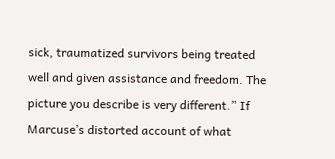sick, traumatized survivors being treated well and given assistance and freedom. The picture you describe is very different.” If Marcuse’s distorted account of what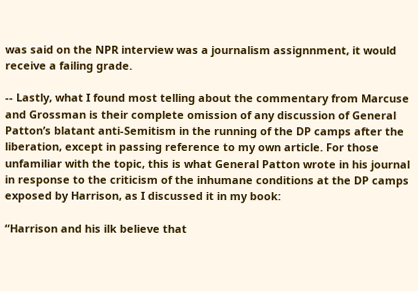was said on the NPR interview was a journalism assignnment, it would receive a failing grade.

-- Lastly, what I found most telling about the commentary from Marcuse and Grossman is their complete omission of any discussion of General Patton’s blatant anti-Semitism in the running of the DP camps after the liberation, except in passing reference to my own article. For those unfamiliar with the topic, this is what General Patton wrote in his journal in response to the criticism of the inhumane conditions at the DP camps exposed by Harrison, as I discussed it in my book:

“Harrison and his ilk believe that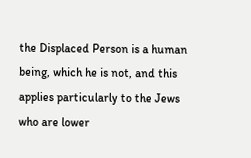the Displaced Person is a human being, which he is not, and this applies particularly to the Jews who are lower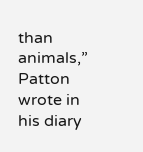than animals,” Patton wrote in his diary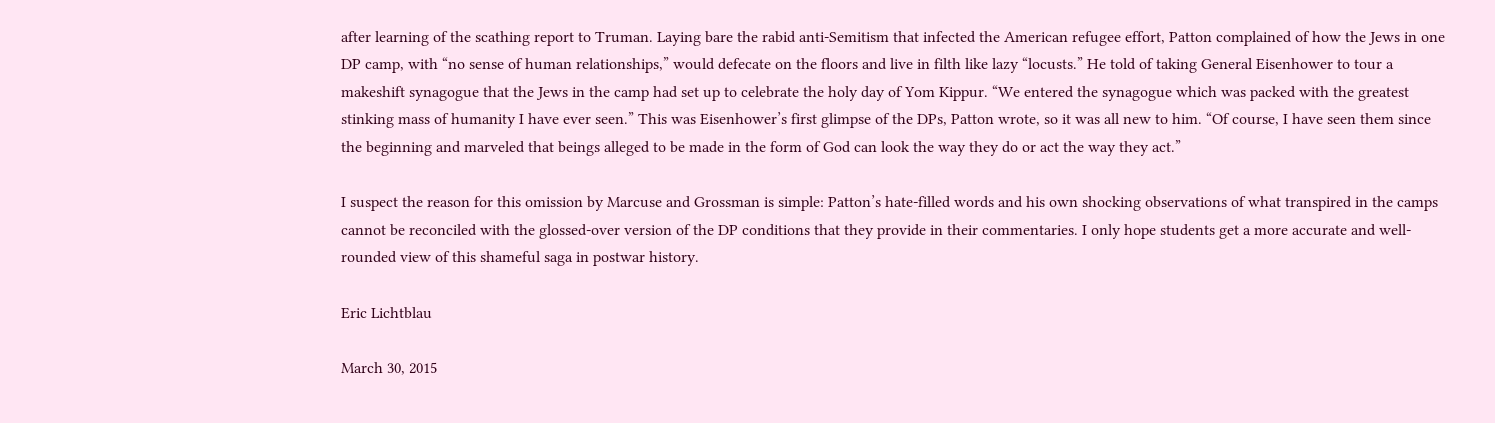after learning of the scathing report to Truman. Laying bare the rabid anti-Semitism that infected the American refugee effort, Patton complained of how the Jews in one DP camp, with “no sense of human relationships,” would defecate on the floors and live in filth like lazy “locusts.” He told of taking General Eisenhower to tour a makeshift synagogue that the Jews in the camp had set up to celebrate the holy day of Yom Kippur. “We entered the synagogue which was packed with the greatest stinking mass of humanity I have ever seen.” This was Eisenhower’s first glimpse of the DPs, Patton wrote, so it was all new to him. “Of course, I have seen them since the beginning and marveled that beings alleged to be made in the form of God can look the way they do or act the way they act.”

I suspect the reason for this omission by Marcuse and Grossman is simple: Patton’s hate-filled words and his own shocking observations of what transpired in the camps cannot be reconciled with the glossed-over version of the DP conditions that they provide in their commentaries. I only hope students get a more accurate and well-rounded view of this shameful saga in postwar history.

Eric Lichtblau

March 30, 2015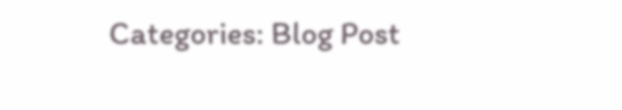Categories: Blog Post